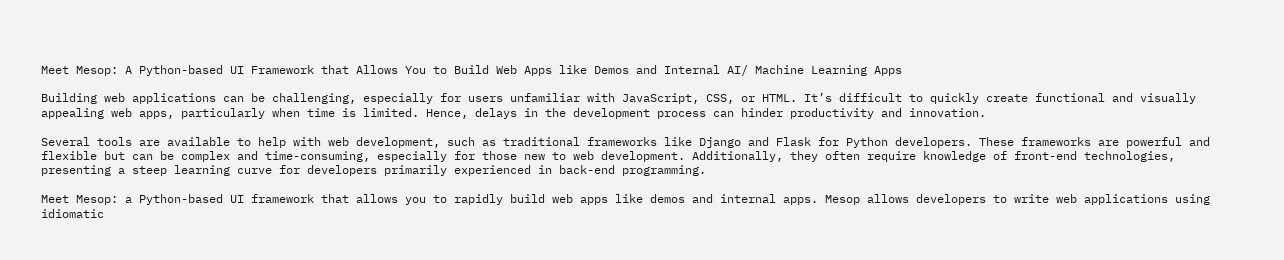Meet Mesop: A Python-based UI Framework that Allows You to Build Web Apps like Demos and Internal AI/ Machine Learning Apps

Building web applications can be challenging, especially for users unfamiliar with JavaScript, CSS, or HTML. It’s difficult to quickly create functional and visually appealing web apps, particularly when time is limited. Hence, delays in the development process can hinder productivity and innovation.

Several tools are available to help with web development, such as traditional frameworks like Django and Flask for Python developers. These frameworks are powerful and flexible but can be complex and time-consuming, especially for those new to web development. Additionally, they often require knowledge of front-end technologies, presenting a steep learning curve for developers primarily experienced in back-end programming.

Meet Mesop: a Python-based UI framework that allows you to rapidly build web apps like demos and internal apps. Mesop allows developers to write web applications using idiomatic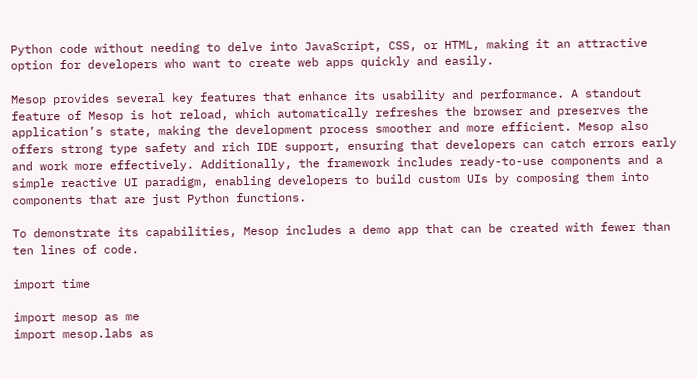Python code without needing to delve into JavaScript, CSS, or HTML, making it an attractive option for developers who want to create web apps quickly and easily.

Mesop provides several key features that enhance its usability and performance. A standout feature of Mesop is hot reload, which automatically refreshes the browser and preserves the application’s state, making the development process smoother and more efficient. Mesop also offers strong type safety and rich IDE support, ensuring that developers can catch errors early and work more effectively. Additionally, the framework includes ready-to-use components and a simple reactive UI paradigm, enabling developers to build custom UIs by composing them into components that are just Python functions.

To demonstrate its capabilities, Mesop includes a demo app that can be created with fewer than ten lines of code.

import time

import mesop as me
import mesop.labs as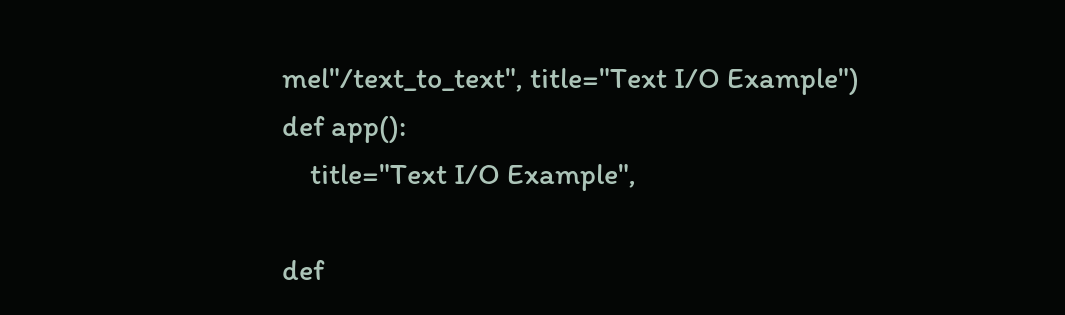mel"/text_to_text", title="Text I/O Example")
def app():
    title="Text I/O Example",

def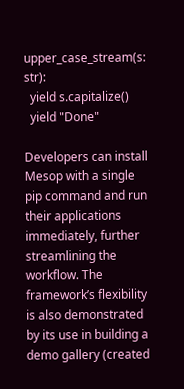upper_case_stream(s: str):
  yield s.capitalize()
  yield "Done"

Developers can install Mesop with a single pip command and run their applications immediately, further streamlining the workflow. The framework’s flexibility is also demonstrated by its use in building a demo gallery (created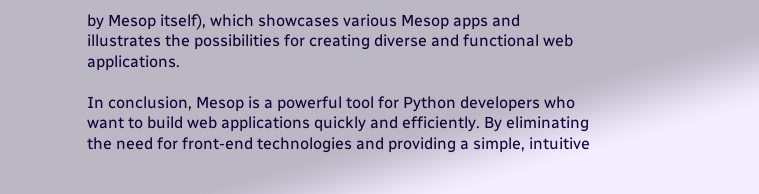by Mesop itself), which showcases various Mesop apps and illustrates the possibilities for creating diverse and functional web applications.

In conclusion, Mesop is a powerful tool for Python developers who want to build web applications quickly and efficiently. By eliminating the need for front-end technologies and providing a simple, intuitive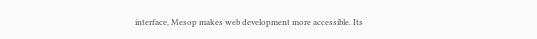interface, Mesop makes web development more accessible. Its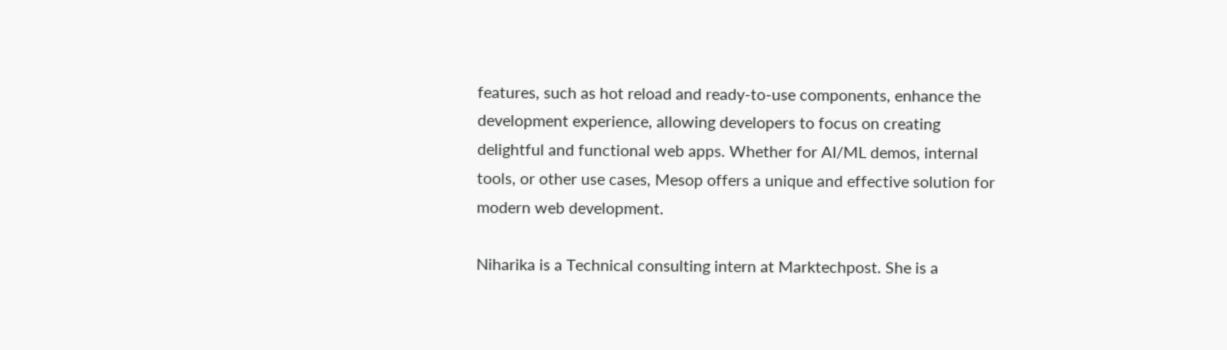features, such as hot reload and ready-to-use components, enhance the development experience, allowing developers to focus on creating delightful and functional web apps. Whether for AI/ML demos, internal tools, or other use cases, Mesop offers a unique and effective solution for modern web development.

Niharika is a Technical consulting intern at Marktechpost. She is a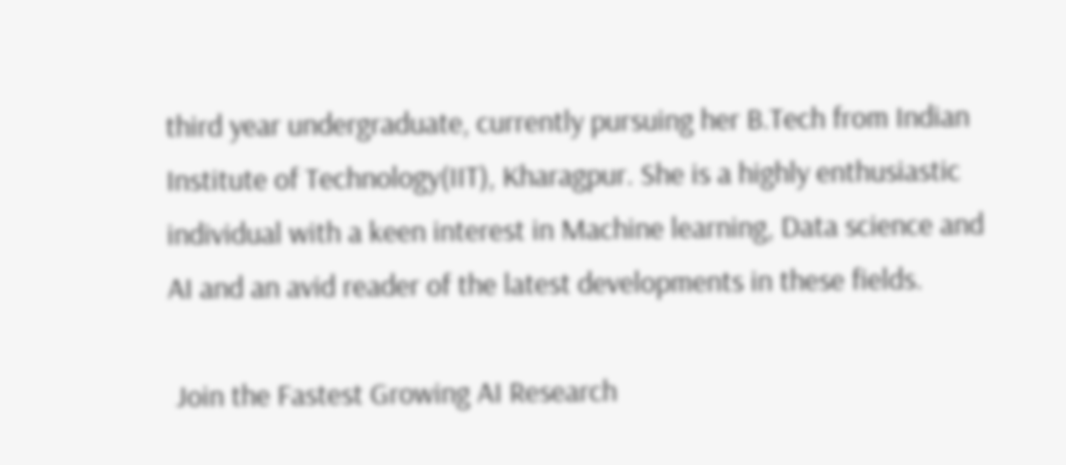third year undergraduate, currently pursuing her B.Tech from Indian Institute of Technology(IIT), Kharagpur. She is a highly enthusiastic individual with a keen interest in Machine learning, Data science and AI and an avid reader of the latest developments in these fields.

 Join the Fastest Growing AI Research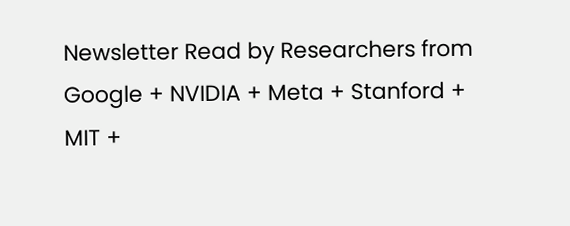Newsletter Read by Researchers from Google + NVIDIA + Meta + Stanford + MIT +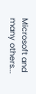Microsoft and many others...